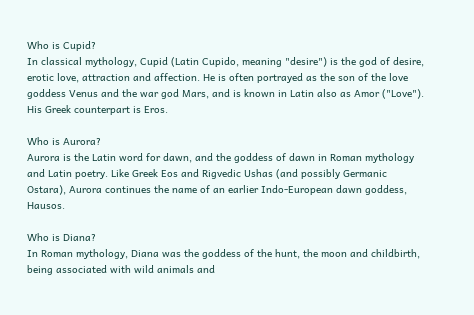Who is Cupid?
In classical mythology, Cupid (Latin Cupido, meaning "desire") is the god of desire, erotic love, attraction and affection. He is often portrayed as the son of the love goddess Venus and the war god Mars, and is known in Latin also as Amor ("Love"). His Greek counterpart is Eros.

Who is Aurora?
Aurora is the Latin word for dawn, and the goddess of dawn in Roman mythology and Latin poetry. Like Greek Eos and Rigvedic Ushas (and possibly Germanic Ostara), Aurora continues the name of an earlier Indo-European dawn goddess, Hausos.

Who is Diana?
In Roman mythology, Diana was the goddess of the hunt, the moon and childbirth, being associated with wild animals and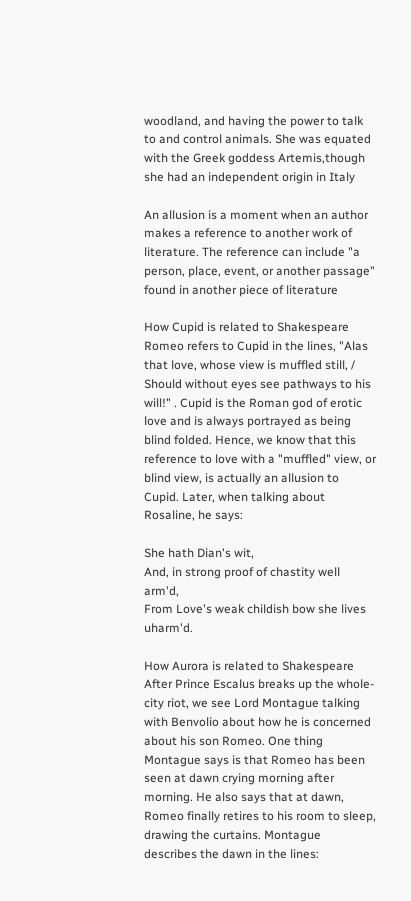woodland, and having the power to talk to and control animals. She was equated with the Greek goddess Artemis,though she had an independent origin in Italy

An allusion is a moment when an author makes a reference to another work of literature. The reference can include "a person, place, event, or another passage" found in another piece of literature

How Cupid is related to Shakespeare
Romeo refers to Cupid in the lines, "Alas that love, whose view is muffled still, / Should without eyes see pathways to his will!" . Cupid is the Roman god of erotic love and is always portrayed as being blind folded. Hence, we know that this reference to love with a "muffled" view, or blind view, is actually an allusion to Cupid. Later, when talking about Rosaline, he says:

She hath Dian's wit,
And, in strong proof of chastity well arm'd,
From Love's weak childish bow she lives uharm'd.

How Aurora is related to Shakespeare
After Prince Escalus breaks up the whole-city riot, we see Lord Montague talking with Benvolio about how he is concerned about his son Romeo. One thing Montague says is that Romeo has been seen at dawn crying morning after morning. He also says that at dawn, Romeo finally retires to his room to sleep, drawing the curtains. Montague describes the dawn in the lines: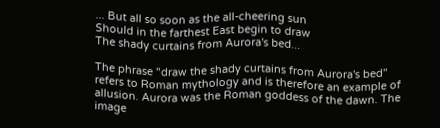... But all so soon as the all-cheering sun
Should in the farthest East begin to draw
The shady curtains from Aurora's bed...

The phrase "draw the shady curtains from Aurora's bed" refers to Roman mythology and is therefore an example of allusion. Aurora was the Roman goddess of the dawn. The image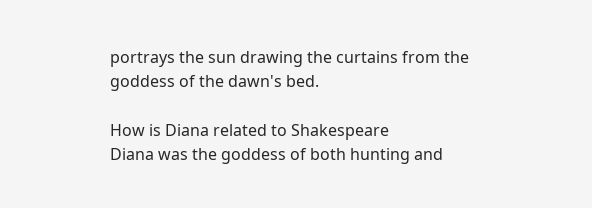portrays the sun drawing the curtains from the goddess of the dawn's bed.

How is Diana related to Shakespeare
Diana was the goddess of both hunting and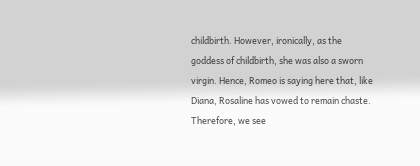childbirth. However, ironically, as the goddess of childbirth, she was also a sworn virgin. Hence, Romeo is saying here that, like Diana, Rosaline has vowed to remain chaste. Therefore, we see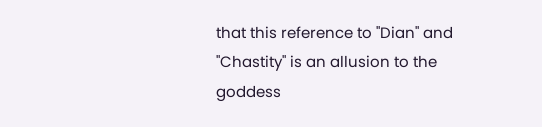that this reference to "Dian" and "Chastity" is an allusion to the goddess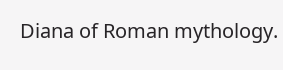Diana of Roman mythology.